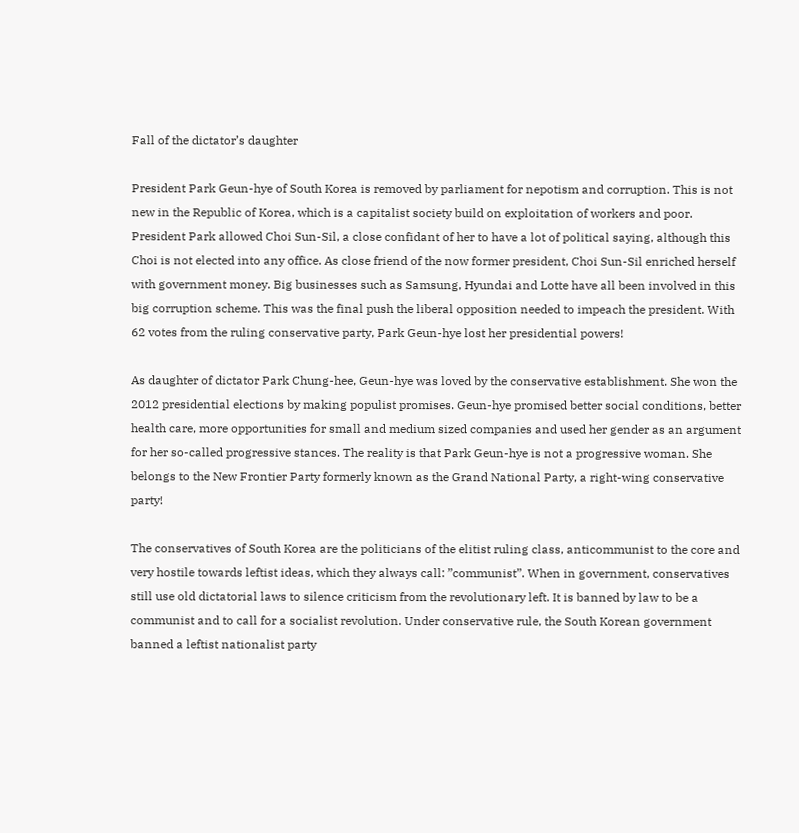Fall of the dictator’s daughter

President Park Geun-hye of South Korea is removed by parliament for nepotism and corruption. This is not new in the Republic of Korea, which is a capitalist society build on exploitation of workers and poor. President Park allowed Choi Sun-Sil, a close confidant of her to have a lot of political saying, although this Choi is not elected into any office. As close friend of the now former president, Choi Sun-Sil enriched herself with government money. Big businesses such as Samsung, Hyundai and Lotte have all been involved in this big corruption scheme. This was the final push the liberal opposition needed to impeach the president. With 62 votes from the ruling conservative party, Park Geun-hye lost her presidential powers!

As daughter of dictator Park Chung-hee, Geun-hye was loved by the conservative establishment. She won the 2012 presidential elections by making populist promises. Geun-hye promised better social conditions, better health care, more opportunities for small and medium sized companies and used her gender as an argument for her so-called progressive stances. The reality is that Park Geun-hye is not a progressive woman. She belongs to the New Frontier Party formerly known as the Grand National Party, a right-wing conservative party!

The conservatives of South Korea are the politicians of the elitist ruling class, anticommunist to the core and very hostile towards leftist ideas, which they always call: ”communist”. When in government, conservatives still use old dictatorial laws to silence criticism from the revolutionary left. It is banned by law to be a communist and to call for a socialist revolution. Under conservative rule, the South Korean government banned a leftist nationalist party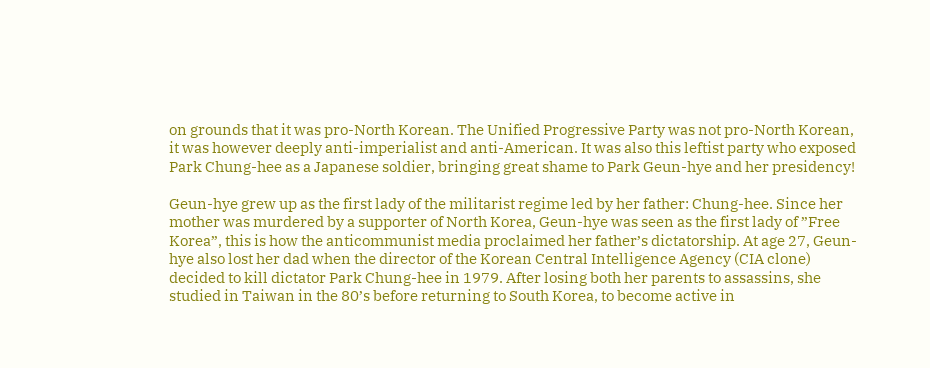on grounds that it was pro-North Korean. The Unified Progressive Party was not pro-North Korean, it was however deeply anti-imperialist and anti-American. It was also this leftist party who exposed Park Chung-hee as a Japanese soldier, bringing great shame to Park Geun-hye and her presidency!

Geun-hye grew up as the first lady of the militarist regime led by her father: Chung-hee. Since her mother was murdered by a supporter of North Korea, Geun-hye was seen as the first lady of ”Free Korea”, this is how the anticommunist media proclaimed her father’s dictatorship. At age 27, Geun-hye also lost her dad when the director of the Korean Central Intelligence Agency (CIA clone) decided to kill dictator Park Chung-hee in 1979. After losing both her parents to assassins, she studied in Taiwan in the 80’s before returning to South Korea, to become active in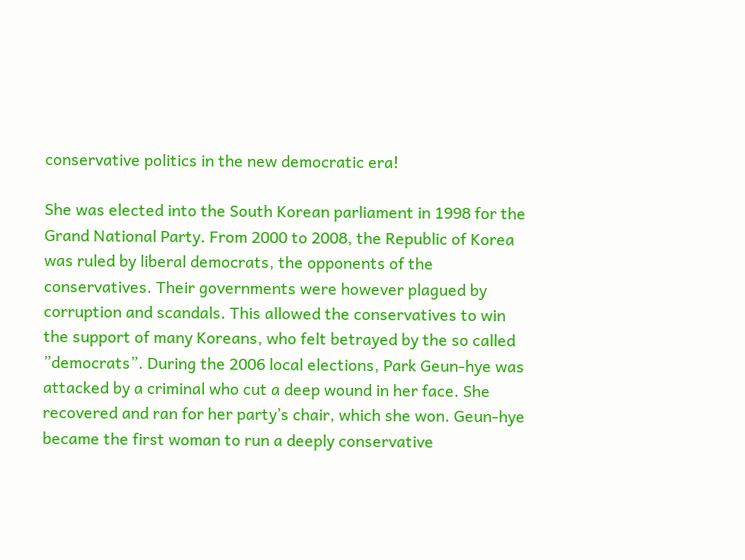conservative politics in the new democratic era!

She was elected into the South Korean parliament in 1998 for the Grand National Party. From 2000 to 2008, the Republic of Korea was ruled by liberal democrats, the opponents of the conservatives. Their governments were however plagued by corruption and scandals. This allowed the conservatives to win the support of many Koreans, who felt betrayed by the so called ”democrats”. During the 2006 local elections, Park Geun-hye was attacked by a criminal who cut a deep wound in her face. She recovered and ran for her party’s chair, which she won. Geun-hye became the first woman to run a deeply conservative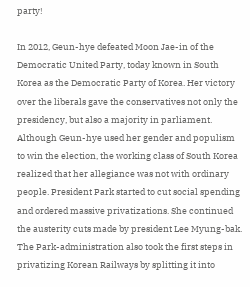party!

In 2012, Geun-hye defeated Moon Jae-in of the Democratic United Party, today known in South Korea as the Democratic Party of Korea. Her victory over the liberals gave the conservatives not only the presidency, but also a majority in parliament. Although Geun-hye used her gender and populism to win the election, the working class of South Korea realized that her allegiance was not with ordinary people. President Park started to cut social spending and ordered massive privatizations. She continued the austerity cuts made by president Lee Myung-bak. The Park-administration also took the first steps in privatizing Korean Railways by splitting it into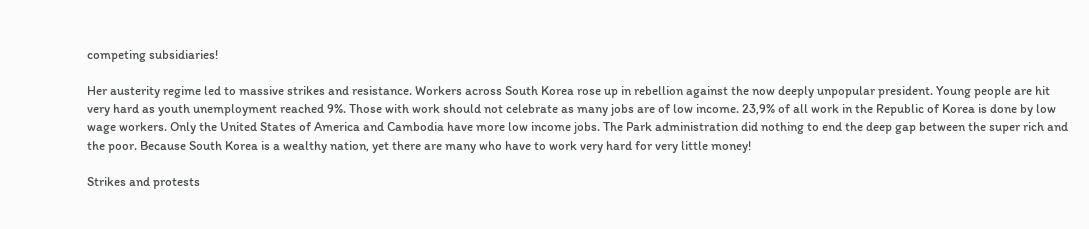competing subsidiaries!

Her austerity regime led to massive strikes and resistance. Workers across South Korea rose up in rebellion against the now deeply unpopular president. Young people are hit very hard as youth unemployment reached 9%. Those with work should not celebrate as many jobs are of low income. 23,9% of all work in the Republic of Korea is done by low wage workers. Only the United States of America and Cambodia have more low income jobs. The Park administration did nothing to end the deep gap between the super rich and the poor. Because South Korea is a wealthy nation, yet there are many who have to work very hard for very little money!

Strikes and protests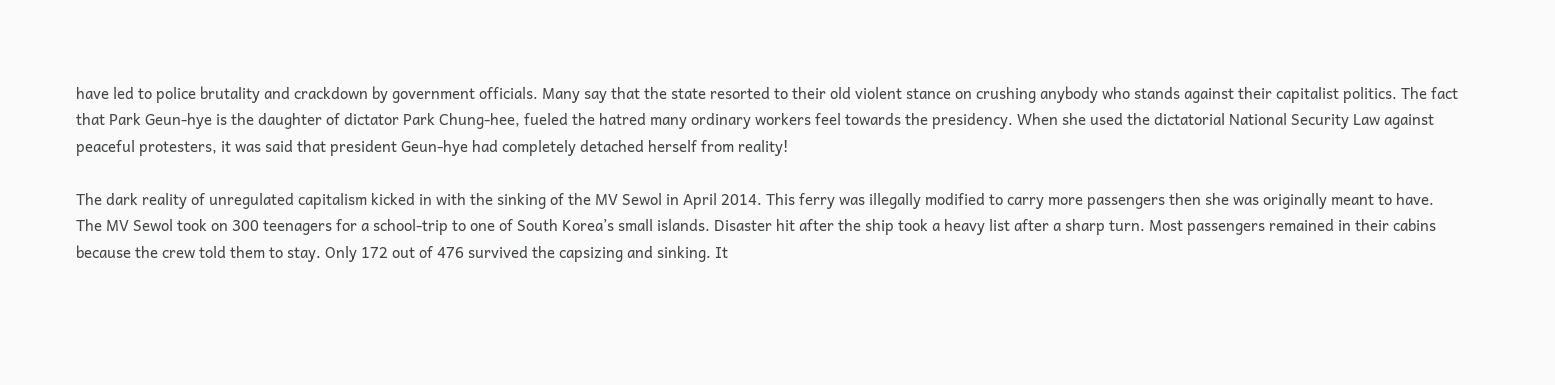have led to police brutality and crackdown by government officials. Many say that the state resorted to their old violent stance on crushing anybody who stands against their capitalist politics. The fact that Park Geun-hye is the daughter of dictator Park Chung-hee, fueled the hatred many ordinary workers feel towards the presidency. When she used the dictatorial National Security Law against peaceful protesters, it was said that president Geun-hye had completely detached herself from reality!

The dark reality of unregulated capitalism kicked in with the sinking of the MV Sewol in April 2014. This ferry was illegally modified to carry more passengers then she was originally meant to have. The MV Sewol took on 300 teenagers for a school-trip to one of South Korea’s small islands. Disaster hit after the ship took a heavy list after a sharp turn. Most passengers remained in their cabins because the crew told them to stay. Only 172 out of 476 survived the capsizing and sinking. It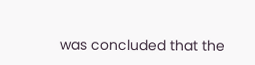was concluded that the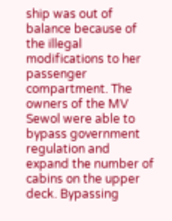ship was out of balance because of the illegal modifications to her passenger compartment. The owners of the MV Sewol were able to bypass government regulation and expand the number of cabins on the upper deck. Bypassing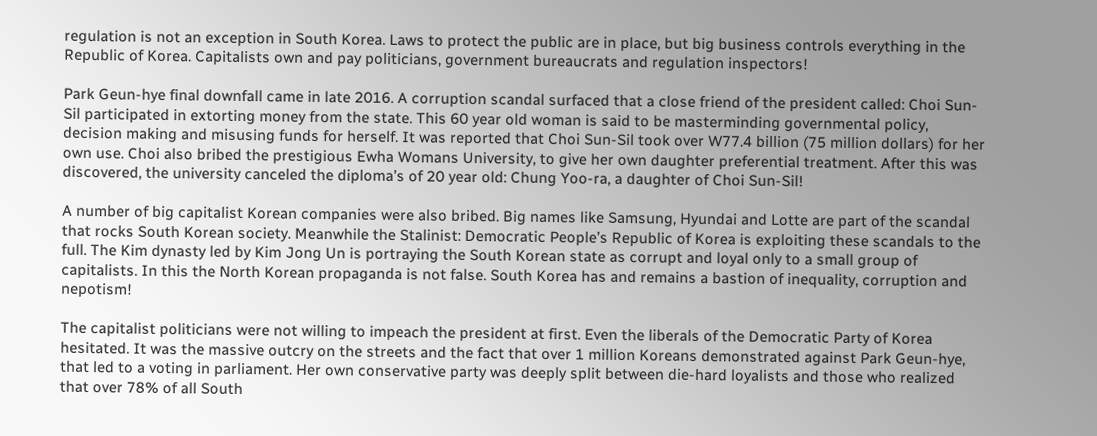regulation is not an exception in South Korea. Laws to protect the public are in place, but big business controls everything in the Republic of Korea. Capitalists own and pay politicians, government bureaucrats and regulation inspectors!

Park Geun-hye final downfall came in late 2016. A corruption scandal surfaced that a close friend of the president called: Choi Sun-Sil participated in extorting money from the state. This 60 year old woman is said to be masterminding governmental policy, decision making and misusing funds for herself. It was reported that Choi Sun-Sil took over W77.4 billion (75 million dollars) for her own use. Choi also bribed the prestigious Ewha Womans University, to give her own daughter preferential treatment. After this was discovered, the university canceled the diploma’s of 20 year old: Chung Yoo-ra, a daughter of Choi Sun-Sil!

A number of big capitalist Korean companies were also bribed. Big names like Samsung, Hyundai and Lotte are part of the scandal that rocks South Korean society. Meanwhile the Stalinist: Democratic People’s Republic of Korea is exploiting these scandals to the full. The Kim dynasty led by Kim Jong Un is portraying the South Korean state as corrupt and loyal only to a small group of capitalists. In this the North Korean propaganda is not false. South Korea has and remains a bastion of inequality, corruption and nepotism!

The capitalist politicians were not willing to impeach the president at first. Even the liberals of the Democratic Party of Korea hesitated. It was the massive outcry on the streets and the fact that over 1 million Koreans demonstrated against Park Geun-hye, that led to a voting in parliament. Her own conservative party was deeply split between die-hard loyalists and those who realized that over 78% of all South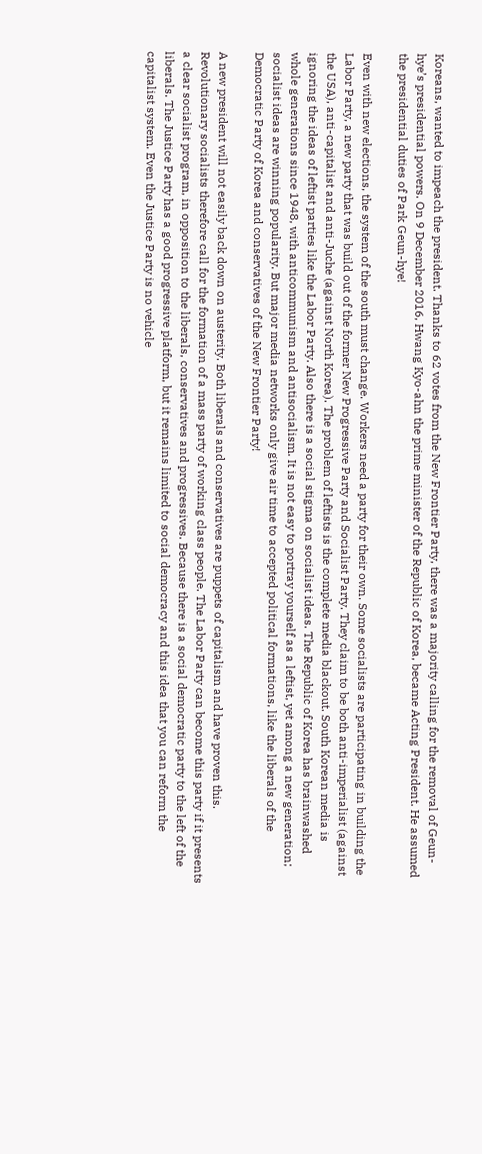Koreans, wanted to impeach the president. Thanks to 62 votes from the New Frontier Party, there was a majority calling for the removal of Geun-hye’s presidential powers. On 9 December 2016, Hwang Kyo-ahn the prime minister of the Republic of Korea, became Acting President. He assumed the presidential duties of Park Geun-hye!

Even with new elections, the system of the south must change. Workers need a party for their own. Some socialists are participating in building the Labor Party, a new party that was build out of the former New Progressive Party and Socialist Party. They claim to be both anti-imperialist (against the USA), anti-capitalist and anti-Juche (against North Korea). The problem of leftists is the complete media blackout. South Korean media is ignoring the ideas of leftist parties like the Labor Party. Also there is a social stigma on socialist ideas. The Republic of Korea has brainwashed whole generations since 1948, with anticommunism and antisocialism. It is not easy to portray yourself as a leftist, yet among a new generation; socialist ideas are winning popularity. But major media networks only give air time to accepted political formations, like the liberals of the Democratic Party of Korea and conservatives of the New Frontier Party!

A new president will not easily back down on austerity. Both liberals and conservatives are puppets of capitalism and have proven this. Revolutionary socialists therefore call for the formation of a mass party of working class people. The Labor Party can become this party if it presents a clear socialist program, in opposition to the liberals, conservatives and progressives. Because there is a social democratic party to the left of the liberals. The Justice Party has a good progressive platform, but it remains limited to social democracy and this idea that you can reform the capitalist system. Even the Justice Party is no vehicle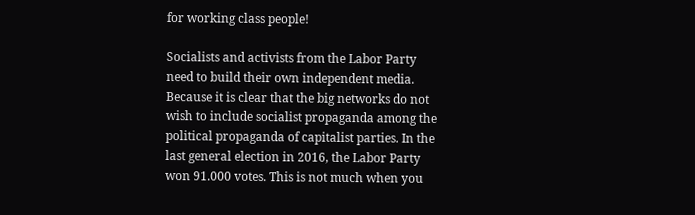for working class people!

Socialists and activists from the Labor Party need to build their own independent media. Because it is clear that the big networks do not wish to include socialist propaganda among the political propaganda of capitalist parties. In the last general election in 2016, the Labor Party won 91.000 votes. This is not much when you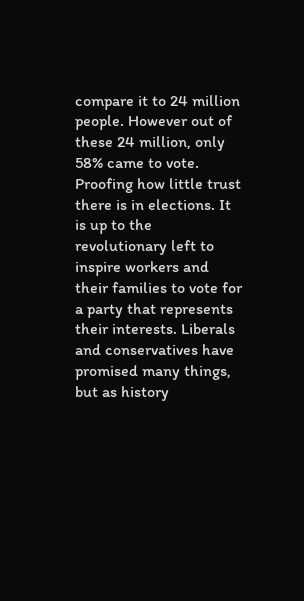compare it to 24 million people. However out of these 24 million, only 58% came to vote. Proofing how little trust there is in elections. It is up to the revolutionary left to inspire workers and their families to vote for a party that represents their interests. Liberals and conservatives have promised many things, but as history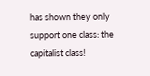has shown they only support one class: the capitalist class!